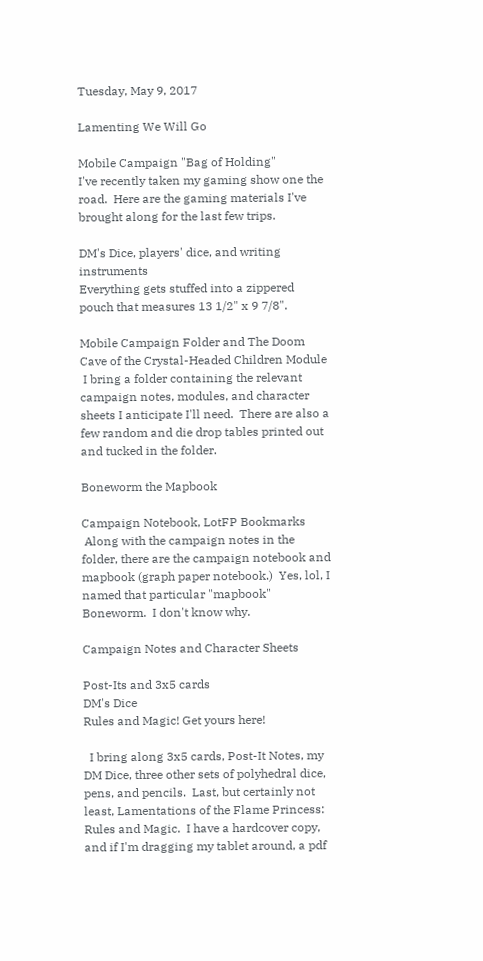Tuesday, May 9, 2017

Lamenting We Will Go

Mobile Campaign "Bag of Holding"
I've recently taken my gaming show one the road.  Here are the gaming materials I've brought along for the last few trips.

DM's Dice, players' dice, and writing instruments
Everything gets stuffed into a zippered pouch that measures 13 1/2" x 9 7/8".

Mobile Campaign Folder and The Doom Cave of the Crystal-Headed Children Module
 I bring a folder containing the relevant campaign notes, modules, and character sheets I anticipate I'll need.  There are also a few random and die drop tables printed out and tucked in the folder.

Boneworm the Mapbook

Campaign Notebook, LotFP Bookmarks
 Along with the campaign notes in the folder, there are the campaign notebook and mapbook (graph paper notebook.)  Yes, lol, I named that particular "mapbook" Boneworm.  I don't know why.

Campaign Notes and Character Sheets

Post-Its and 3x5 cards
DM's Dice
Rules and Magic! Get yours here!

  I bring along 3x5 cards, Post-It Notes, my DM Dice, three other sets of polyhedral dice, pens, and pencils.  Last, but certainly not least, Lamentations of the Flame Princess: Rules and Magic.  I have a hardcover copy, and if I'm dragging my tablet around, a pdf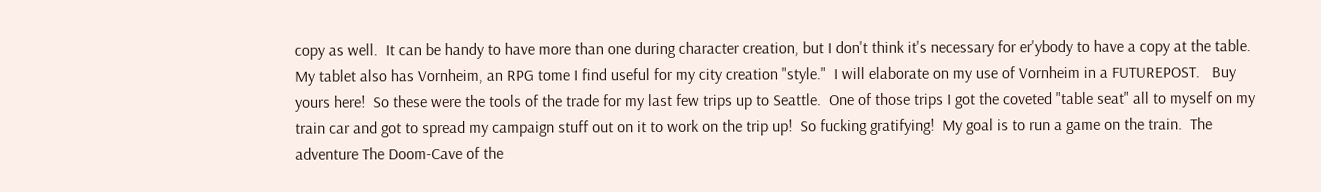copy as well.  It can be handy to have more than one during character creation, but I don't think it's necessary for er'ybody to have a copy at the table.  My tablet also has Vornheim, an RPG tome I find useful for my city creation "style."  I will elaborate on my use of Vornheim in a FUTUREPOST.   Buy yours here!  So these were the tools of the trade for my last few trips up to Seattle.  One of those trips I got the coveted "table seat" all to myself on my train car and got to spread my campaign stuff out on it to work on the trip up!  So fucking gratifying!  My goal is to run a game on the train.  The adventure The Doom-Cave of the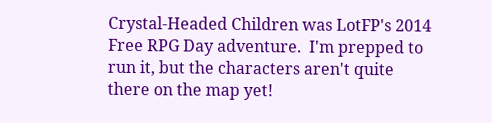Crystal-Headed Children was LotFP's 2014 Free RPG Day adventure.  I'm prepped to run it, but the characters aren't quite there on the map yet!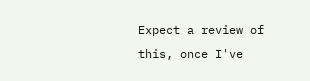Expect a review of this, once I've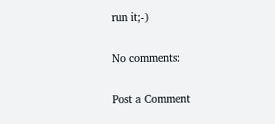run it;-)

No comments:

Post a Comment